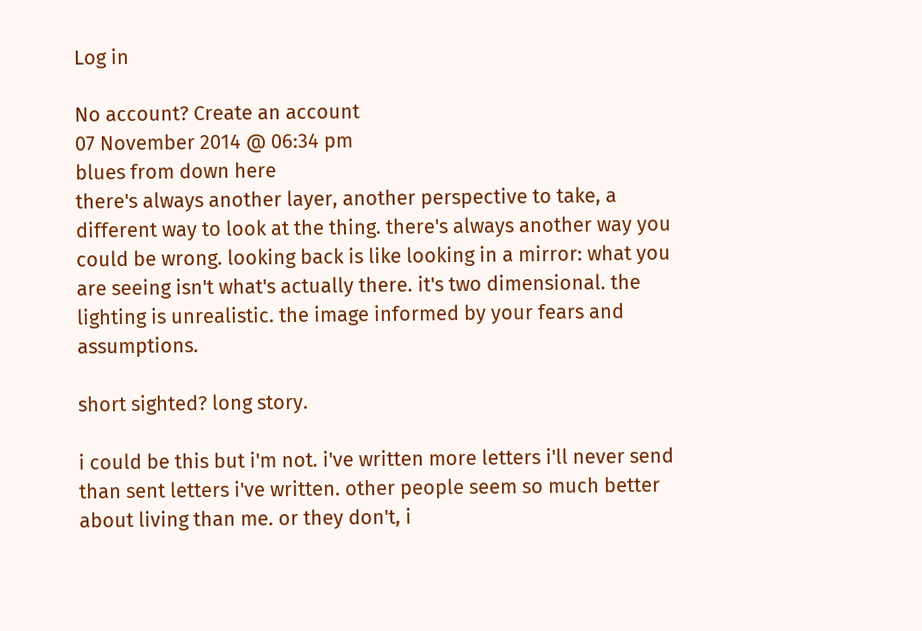Log in

No account? Create an account
07 November 2014 @ 06:34 pm
blues from down here
there's always another layer, another perspective to take, a different way to look at the thing. there's always another way you could be wrong. looking back is like looking in a mirror: what you are seeing isn't what's actually there. it's two dimensional. the lighting is unrealistic. the image informed by your fears and assumptions.

short sighted? long story.

i could be this but i'm not. i've written more letters i'll never send than sent letters i've written. other people seem so much better about living than me. or they don't, i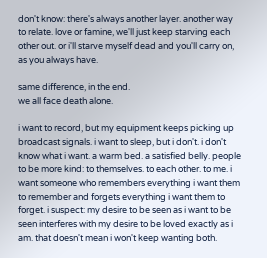don't know: there's always another layer. another way to relate. love or famine, we'll just keep starving each other out. or i'll starve myself dead and you'll carry on, as you always have.

same difference, in the end.
we all face death alone.

i want to record, but my equipment keeps picking up broadcast signals. i want to sleep, but i don't. i don't know what i want. a warm bed. a satisfied belly. people to be more kind: to themselves. to each other. to me. i want someone who remembers everything i want them to remember and forgets everything i want them to forget. i suspect: my desire to be seen as i want to be seen interferes with my desire to be loved exactly as i am. that doesn't mean i won't keep wanting both.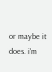or maybe it does. i'm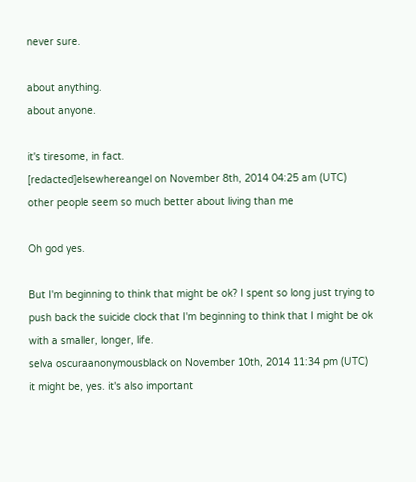never sure.

about anything.
about anyone.

it's tiresome, in fact.
[redacted]elsewhereangel on November 8th, 2014 04:25 am (UTC)
other people seem so much better about living than me

Oh god yes.

But I'm beginning to think that might be ok? I spent so long just trying to push back the suicide clock that I'm beginning to think that I might be ok with a smaller, longer, life.
selva oscuraanonymousblack on November 10th, 2014 11:34 pm (UTC)
it might be, yes. it's also important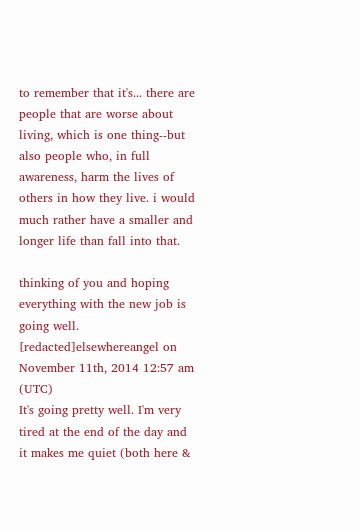to remember that it's... there are people that are worse about living, which is one thing--but also people who, in full awareness, harm the lives of others in how they live. i would much rather have a smaller and longer life than fall into that.

thinking of you and hoping everything with the new job is going well.
[redacted]elsewhereangel on November 11th, 2014 12:57 am (UTC)
It's going pretty well. I'm very tired at the end of the day and it makes me quiet (both here &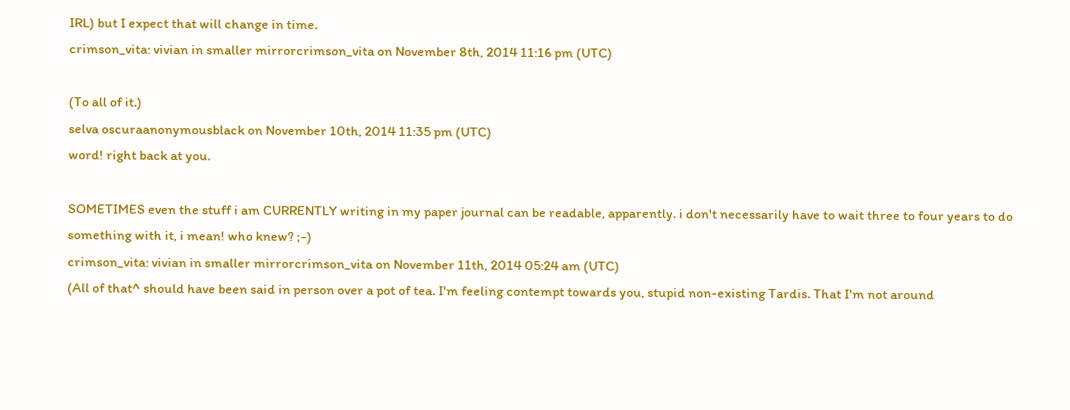IRL) but I expect that will change in time.
crimson_vita: vivian in smaller mirrorcrimson_vita on November 8th, 2014 11:16 pm (UTC)

(To all of it.)
selva oscuraanonymousblack on November 10th, 2014 11:35 pm (UTC)
word! right back at you.

SOMETIMES even the stuff i am CURRENTLY writing in my paper journal can be readable, apparently. i don't necessarily have to wait three to four years to do something with it, i mean! who knew? ;-)
crimson_vita: vivian in smaller mirrorcrimson_vita on November 11th, 2014 05:24 am (UTC)
(All of that^ should have been said in person over a pot of tea. I'm feeling contempt towards you, stupid non-existing Tardis. That I'm not around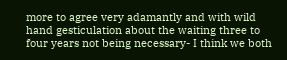more to agree very adamantly and with wild hand gesticulation about the waiting three to four years not being necessary- I think we both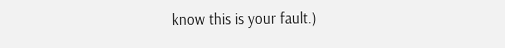know this is your fault.)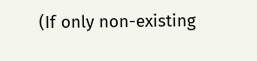(If only non-existing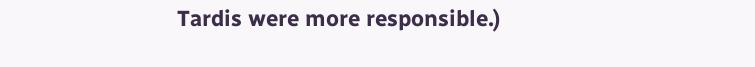Tardis were more responsible.)